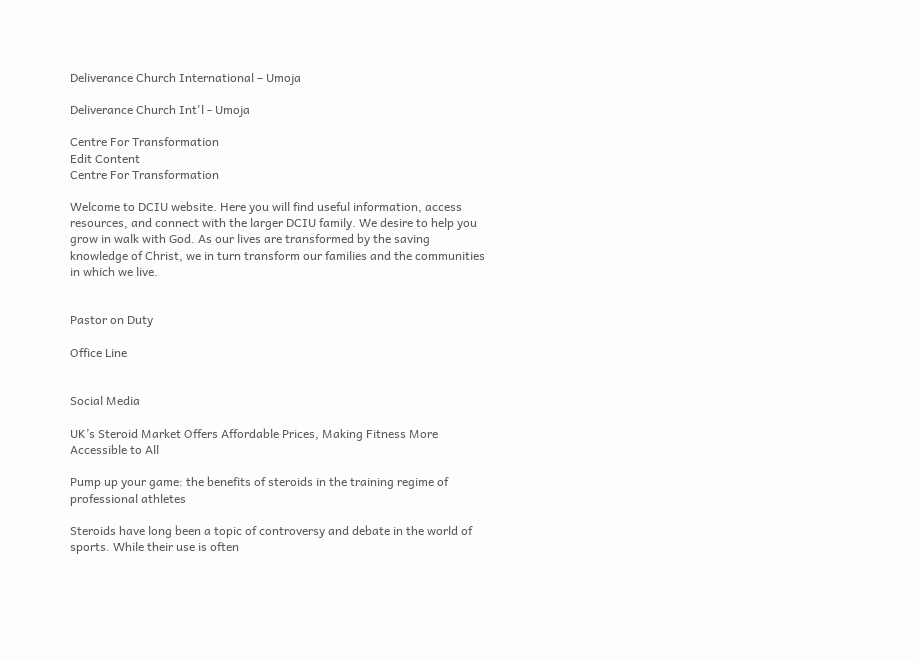Deliverance Church International – Umoja

Deliverance Church Int'l - Umoja

Centre For Transformation
Edit Content
Centre For Transformation

Welcome to DCIU website. Here you will find useful information, access resources, and connect with the larger DCIU family. We desire to help you grow in walk with God. As our lives are transformed by the saving knowledge of Christ, we in turn transform our families and the communities in which we live.


Pastor on Duty

Office Line


Social Media

UK’s Steroid Market Offers Affordable Prices, Making Fitness More Accessible to All

Pump up your game: the benefits of steroids in the training regime of professional athletes

Steroids have long been a topic of controversy and debate in the world of sports. While their use is often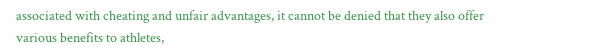associated with cheating and unfair advantages, it cannot be denied that they also offer various benefits to athletes,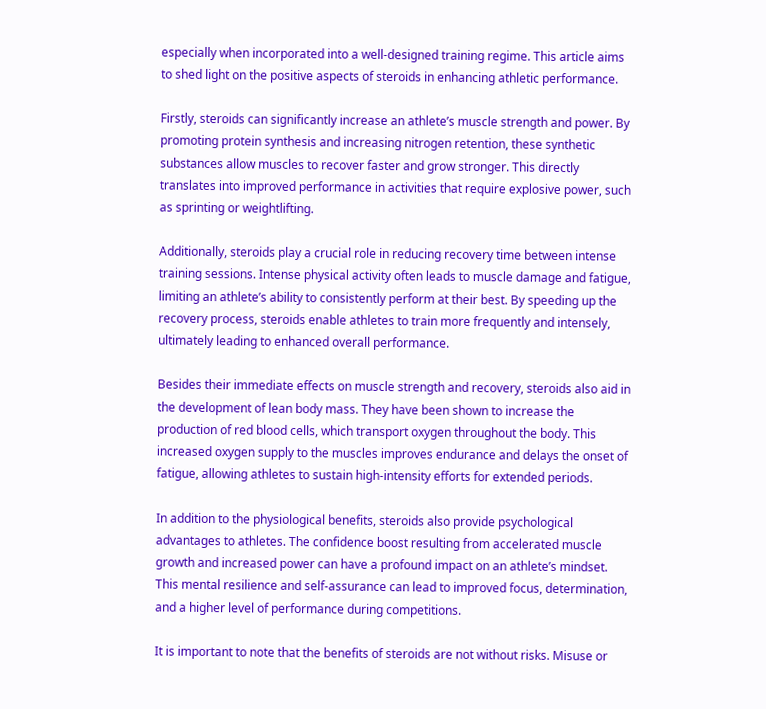especially when incorporated into a well-designed training regime. This article aims to shed light on the positive aspects of steroids in enhancing athletic performance.

Firstly, steroids can significantly increase an athlete’s muscle strength and power. By promoting protein synthesis and increasing nitrogen retention, these synthetic substances allow muscles to recover faster and grow stronger. This directly translates into improved performance in activities that require explosive power, such as sprinting or weightlifting.

Additionally, steroids play a crucial role in reducing recovery time between intense training sessions. Intense physical activity often leads to muscle damage and fatigue, limiting an athlete’s ability to consistently perform at their best. By speeding up the recovery process, steroids enable athletes to train more frequently and intensely, ultimately leading to enhanced overall performance.

Besides their immediate effects on muscle strength and recovery, steroids also aid in the development of lean body mass. They have been shown to increase the production of red blood cells, which transport oxygen throughout the body. This increased oxygen supply to the muscles improves endurance and delays the onset of fatigue, allowing athletes to sustain high-intensity efforts for extended periods.

In addition to the physiological benefits, steroids also provide psychological advantages to athletes. The confidence boost resulting from accelerated muscle growth and increased power can have a profound impact on an athlete’s mindset. This mental resilience and self-assurance can lead to improved focus, determination, and a higher level of performance during competitions.

It is important to note that the benefits of steroids are not without risks. Misuse or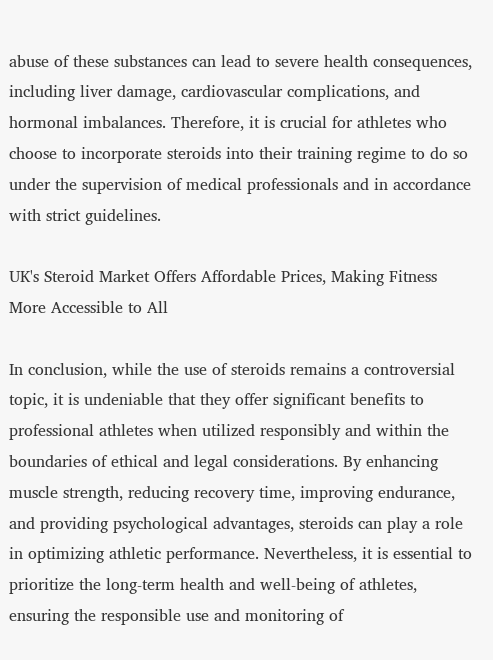abuse of these substances can lead to severe health consequences, including liver damage, cardiovascular complications, and hormonal imbalances. Therefore, it is crucial for athletes who choose to incorporate steroids into their training regime to do so under the supervision of medical professionals and in accordance with strict guidelines.

UK's Steroid Market Offers Affordable Prices, Making Fitness More Accessible to All

In conclusion, while the use of steroids remains a controversial topic, it is undeniable that they offer significant benefits to professional athletes when utilized responsibly and within the boundaries of ethical and legal considerations. By enhancing muscle strength, reducing recovery time, improving endurance, and providing psychological advantages, steroids can play a role in optimizing athletic performance. Nevertheless, it is essential to prioritize the long-term health and well-being of athletes, ensuring the responsible use and monitoring of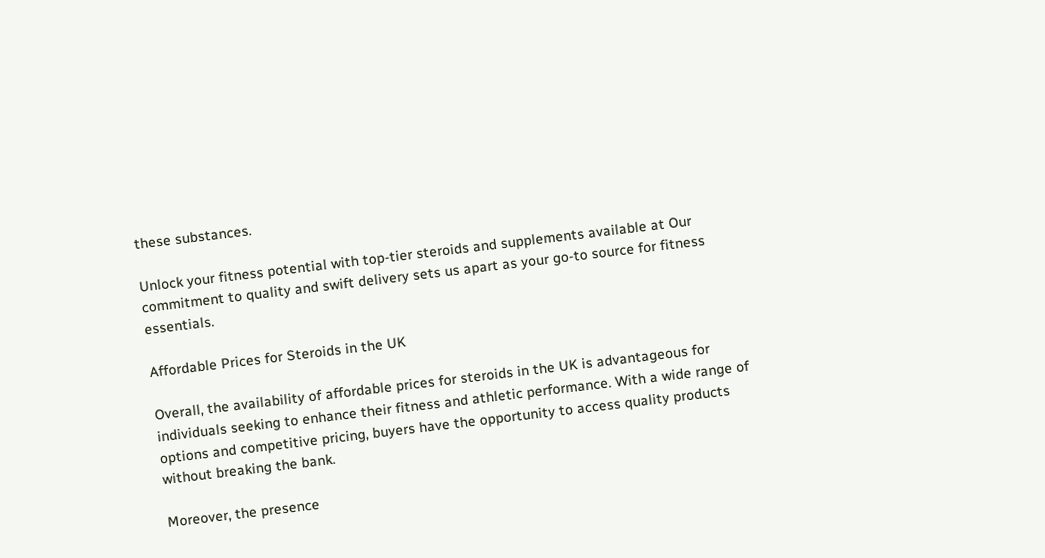these substances.

Unlock your fitness potential with top-tier steroids and supplements available at Our commitment to quality and swift delivery sets us apart as your go-to source for fitness essentials.

Affordable Prices for Steroids in the UK

Overall, the availability of affordable prices for steroids in the UK is advantageous for individuals seeking to enhance their fitness and athletic performance. With a wide range of options and competitive pricing, buyers have the opportunity to access quality products without breaking the bank.

Moreover, the presence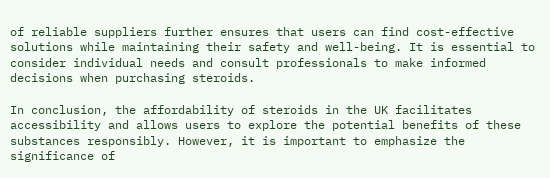of reliable suppliers further ensures that users can find cost-effective solutions while maintaining their safety and well-being. It is essential to consider individual needs and consult professionals to make informed decisions when purchasing steroids.

In conclusion, the affordability of steroids in the UK facilitates accessibility and allows users to explore the potential benefits of these substances responsibly. However, it is important to emphasize the significance of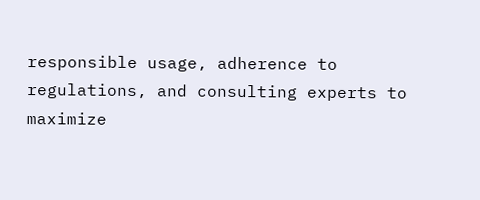responsible usage, adherence to regulations, and consulting experts to maximize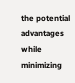the potential advantages while minimizing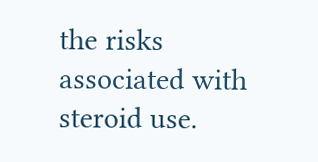the risks associated with steroid use.